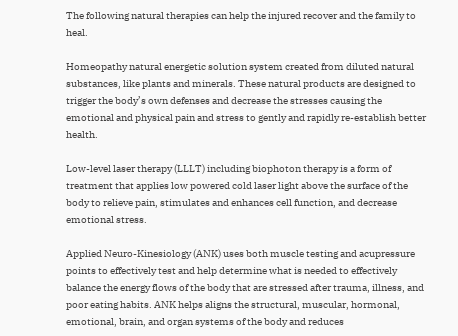The following natural therapies can help the injured recover and the family to heal.

Homeopathy natural energetic solution system created from diluted natural substances, like plants and minerals. These natural products are designed to trigger the body’s own defenses and decrease the stresses causing the emotional and physical pain and stress to gently and rapidly re-establish better health.

Low-level laser therapy (LLLT) including biophoton therapy is a form of treatment that applies low powered cold laser light above the surface of the body to relieve pain, stimulates and enhances cell function, and decrease emotional stress.

Applied Neuro-Kinesiology (ANK) uses both muscle testing and acupressure points to effectively test and help determine what is needed to effectively balance the energy flows of the body that are stressed after trauma, illness, and poor eating habits. ANK helps aligns the structural, muscular, hormonal, emotional, brain, and organ systems of the body and reduces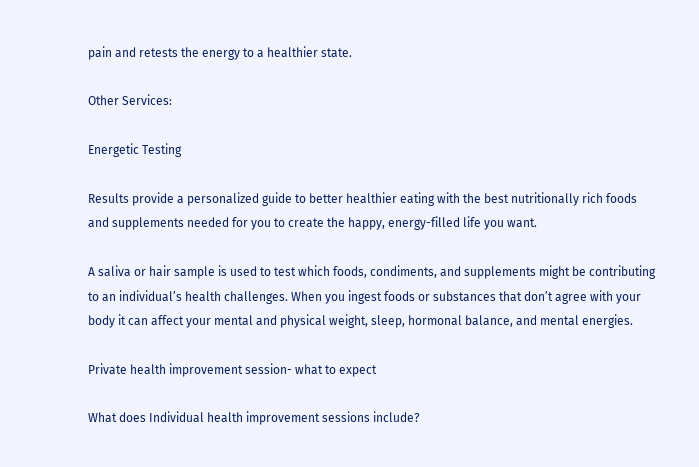pain and retests the energy to a healthier state.

Other Services:

Energetic Testing

Results provide a personalized guide to better healthier eating with the best nutritionally rich foods and supplements needed for you to create the happy, energy-filled life you want.

A saliva or hair sample is used to test which foods, condiments, and supplements might be contributing to an individual’s health challenges. When you ingest foods or substances that don’t agree with your body it can affect your mental and physical weight, sleep, hormonal balance, and mental energies.

Private health improvement session- what to expect

What does Individual health improvement sessions include?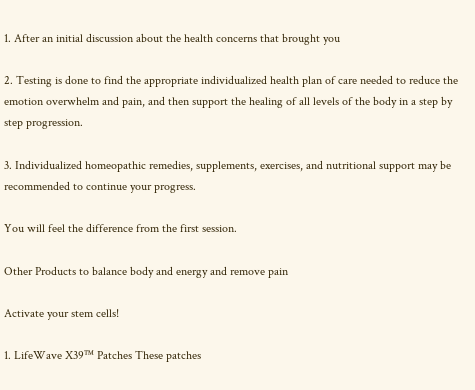1. After an initial discussion about the health concerns that brought you

2. Testing is done to find the appropriate individualized health plan of care needed to reduce the emotion overwhelm and pain, and then support the healing of all levels of the body in a step by step progression.

3. Individualized homeopathic remedies, supplements, exercises, and nutritional support may be recommended to continue your progress.

You will feel the difference from the first session.

Other Products to balance body and energy and remove pain

Activate your stem cells!

1. LifeWave X39™ Patches These patches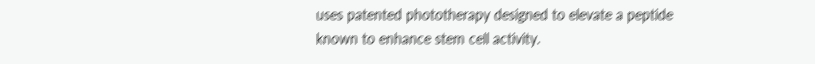uses patented phototherapy designed to elevate a peptide known to enhance stem cell activity.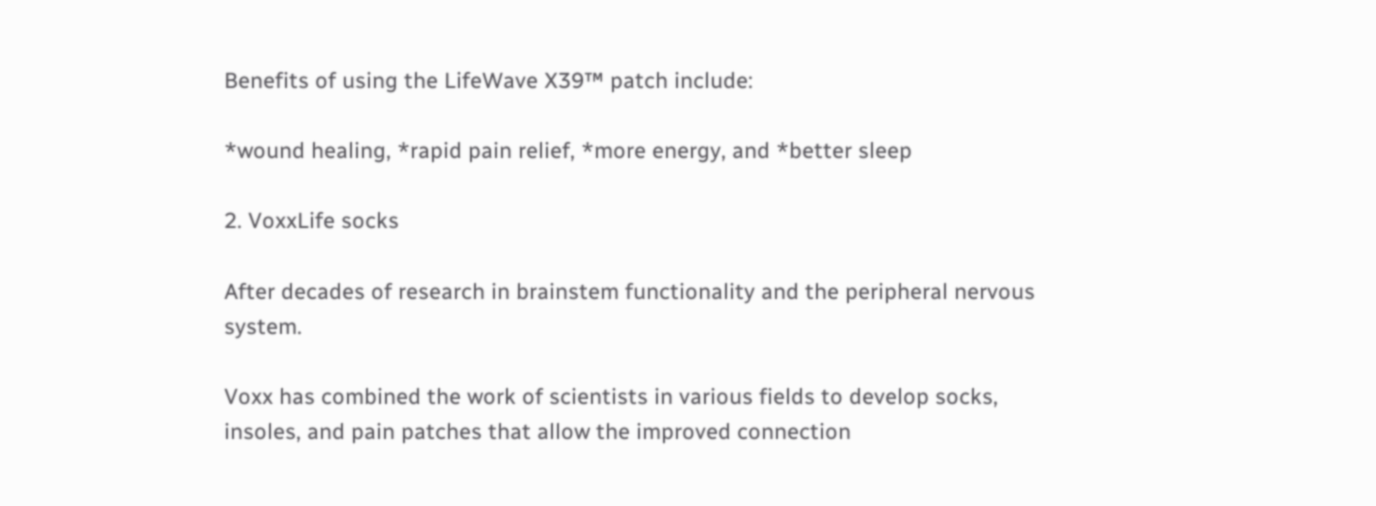Benefits of using the LifeWave X39™ patch include:

*wound healing, *rapid pain relief, *more energy, and *better sleep

2. VoxxLife socks

After decades of research in brainstem functionality and the peripheral nervous system.

Voxx has combined the work of scientists in various fields to develop socks, insoles, and pain patches that allow the improved connection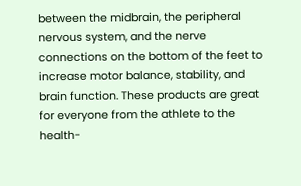between the midbrain, the peripheral nervous system, and the nerve connections on the bottom of the feet to increase motor balance, stability, and brain function. These products are great for everyone from the athlete to the health-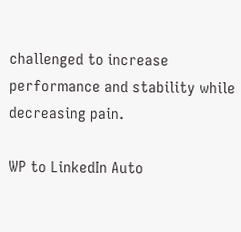challenged to increase performance and stability while decreasing pain.

WP to LinkedIn Auto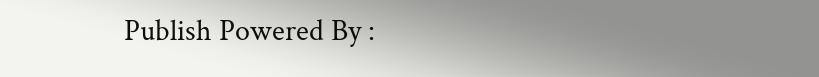Publish Powered By :